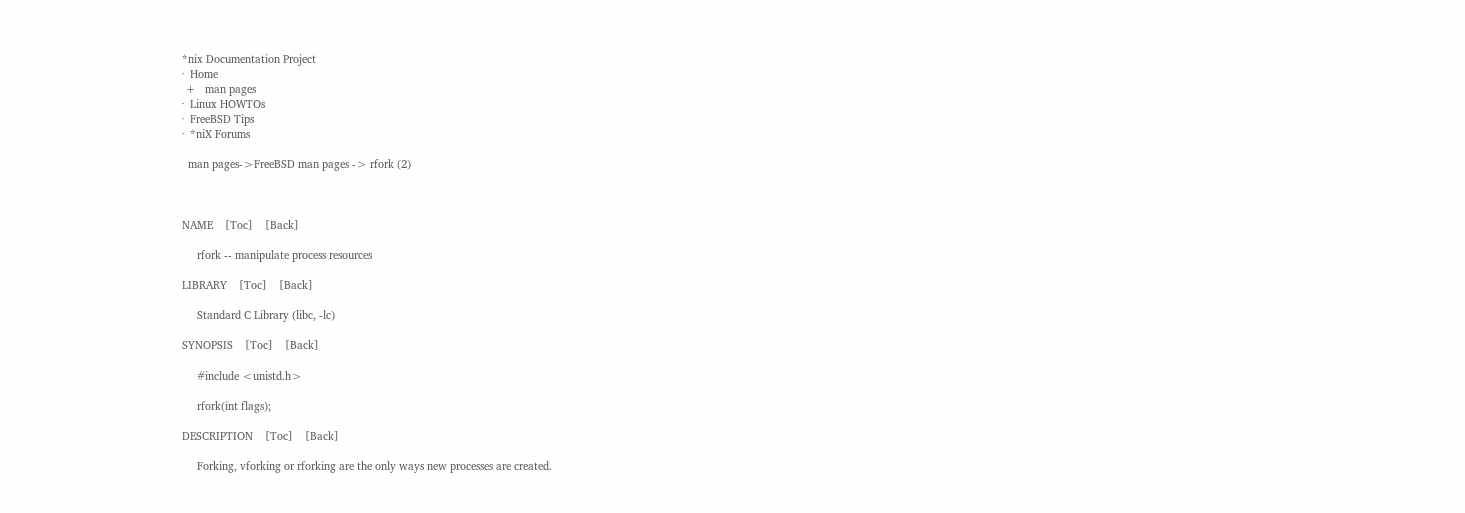*nix Documentation Project
·  Home
 +   man pages
·  Linux HOWTOs
·  FreeBSD Tips
·  *niX Forums

  man pages->FreeBSD man pages -> rfork (2)



NAME    [Toc]    [Back]

     rfork -- manipulate process resources

LIBRARY    [Toc]    [Back]

     Standard C Library (libc, -lc)

SYNOPSIS    [Toc]    [Back]

     #include <unistd.h>

     rfork(int flags);

DESCRIPTION    [Toc]    [Back]

     Forking, vforking or rforking are the only ways new processes are created.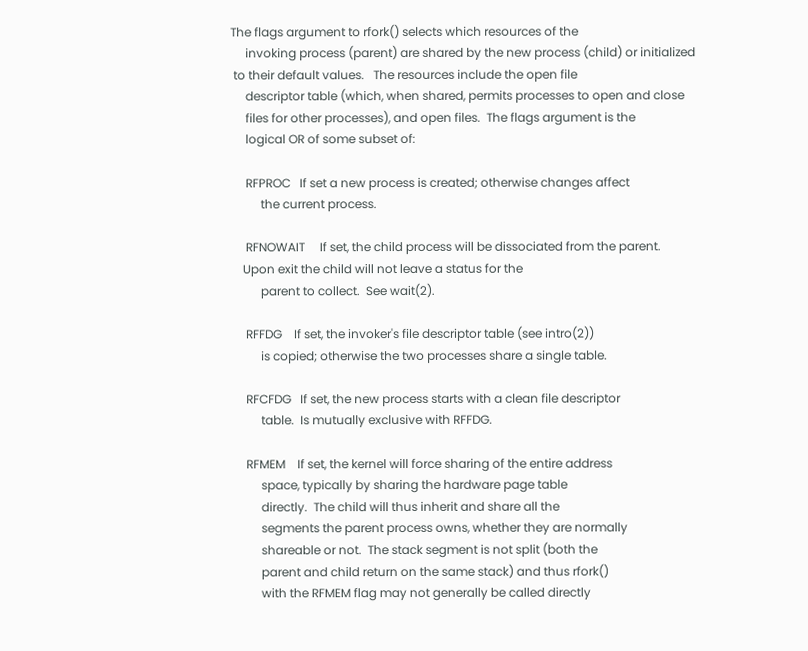The flags argument to rfork() selects which resources of the
     invoking process (parent) are shared by the new process (child) or initialized
 to their default values.   The resources include the open file
     descriptor table (which, when shared, permits processes to open and close
     files for other processes), and open files.  The flags argument is the
     logical OR of some subset of:

     RFPROC   If set a new process is created; otherwise changes affect
          the current process.

     RFNOWAIT     If set, the child process will be dissociated from the parent.
    Upon exit the child will not leave a status for the
          parent to collect.  See wait(2).

     RFFDG    If set, the invoker's file descriptor table (see intro(2))
          is copied; otherwise the two processes share a single table.

     RFCFDG   If set, the new process starts with a clean file descriptor
          table.  Is mutually exclusive with RFFDG.

     RFMEM    If set, the kernel will force sharing of the entire address
          space, typically by sharing the hardware page table
          directly.  The child will thus inherit and share all the
          segments the parent process owns, whether they are normally
          shareable or not.  The stack segment is not split (both the
          parent and child return on the same stack) and thus rfork()
          with the RFMEM flag may not generally be called directly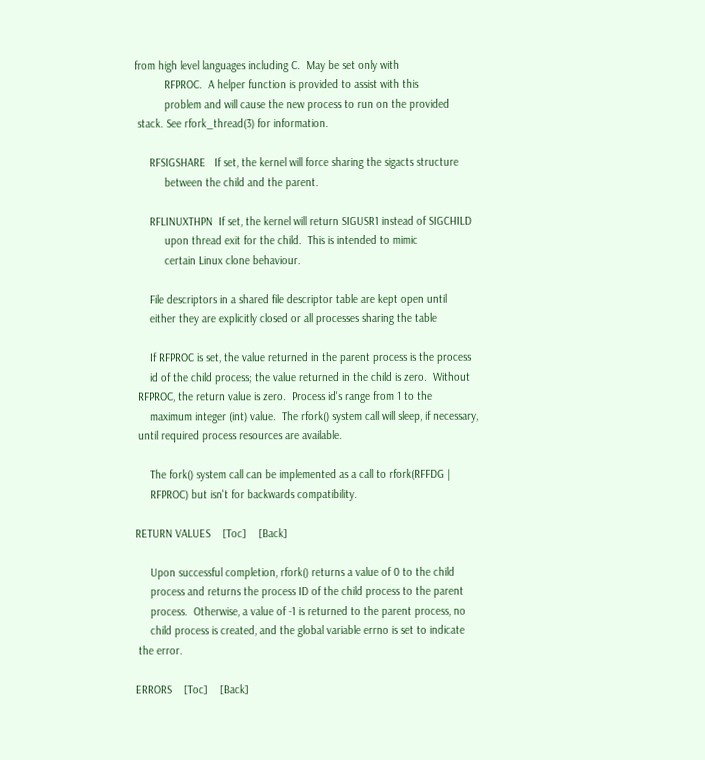from high level languages including C.  May be set only with
          RFPROC.  A helper function is provided to assist with this
          problem and will cause the new process to run on the provided
 stack. See rfork_thread(3) for information.

     RFSIGSHARE   If set, the kernel will force sharing the sigacts structure
          between the child and the parent.

     RFLINUXTHPN  If set, the kernel will return SIGUSR1 instead of SIGCHILD
          upon thread exit for the child.  This is intended to mimic
          certain Linux clone behaviour.

     File descriptors in a shared file descriptor table are kept open until
     either they are explicitly closed or all processes sharing the table

     If RFPROC is set, the value returned in the parent process is the process
     id of the child process; the value returned in the child is zero.  Without
 RFPROC, the return value is zero.  Process id's range from 1 to the
     maximum integer (int) value.  The rfork() system call will sleep, if necessary,
 until required process resources are available.

     The fork() system call can be implemented as a call to rfork(RFFDG |
     RFPROC) but isn't for backwards compatibility.

RETURN VALUES    [Toc]    [Back]

     Upon successful completion, rfork() returns a value of 0 to the child
     process and returns the process ID of the child process to the parent
     process.  Otherwise, a value of -1 is returned to the parent process, no
     child process is created, and the global variable errno is set to indicate
 the error.

ERRORS    [Toc]    [Back]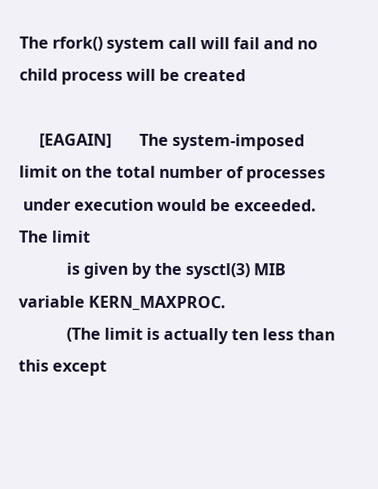The rfork() system call will fail and no child process will be created

     [EAGAIN]       The system-imposed limit on the total number of processes
 under execution would be exceeded.  The limit
            is given by the sysctl(3) MIB variable KERN_MAXPROC.
            (The limit is actually ten less than this except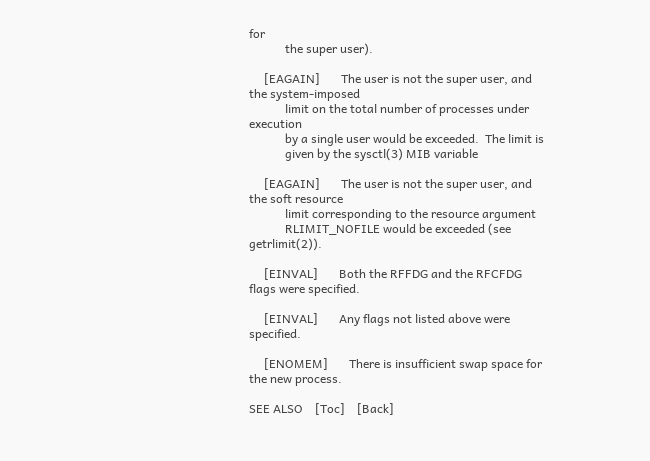for
            the super user).

     [EAGAIN]       The user is not the super user, and the system-imposed
            limit on the total number of processes under execution
            by a single user would be exceeded.  The limit is
            given by the sysctl(3) MIB variable

     [EAGAIN]       The user is not the super user, and the soft resource
            limit corresponding to the resource argument
            RLIMIT_NOFILE would be exceeded (see getrlimit(2)).

     [EINVAL]       Both the RFFDG and the RFCFDG flags were specified.

     [EINVAL]       Any flags not listed above were specified.

     [ENOMEM]       There is insufficient swap space for the new process.

SEE ALSO    [Toc]    [Back]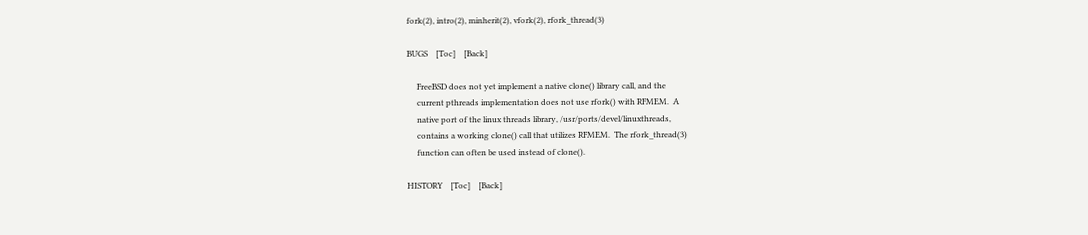fork(2), intro(2), minherit(2), vfork(2), rfork_thread(3)

BUGS    [Toc]    [Back]

     FreeBSD does not yet implement a native clone() library call, and the
     current pthreads implementation does not use rfork() with RFMEM.  A
     native port of the linux threads library, /usr/ports/devel/linuxthreads,
     contains a working clone() call that utilizes RFMEM.  The rfork_thread(3)
     function can often be used instead of clone().

HISTORY    [Toc]    [Back]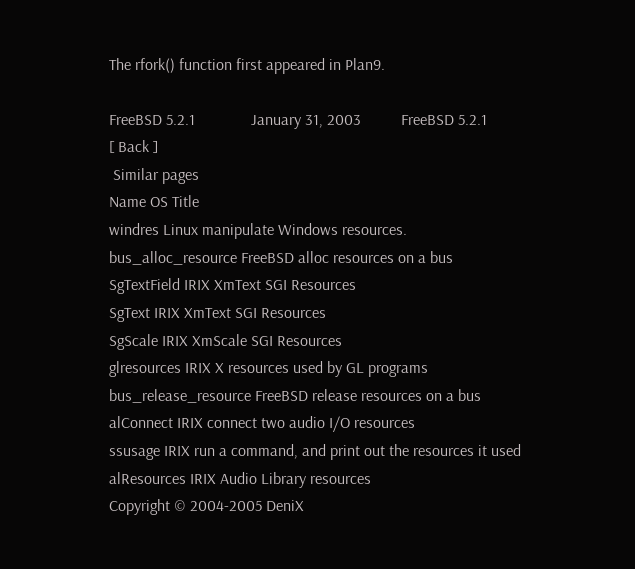The rfork() function first appeared in Plan9.

FreeBSD 5.2.1              January 31, 2003          FreeBSD 5.2.1
[ Back ]
 Similar pages
Name OS Title
windres Linux manipulate Windows resources.
bus_alloc_resource FreeBSD alloc resources on a bus
SgTextField IRIX XmText SGI Resources
SgText IRIX XmText SGI Resources
SgScale IRIX XmScale SGI Resources
glresources IRIX X resources used by GL programs
bus_release_resource FreeBSD release resources on a bus
alConnect IRIX connect two audio I/O resources
ssusage IRIX run a command, and print out the resources it used
alResources IRIX Audio Library resources
Copyright © 2004-2005 DeniX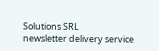Solutions SRL
newsletter delivery service